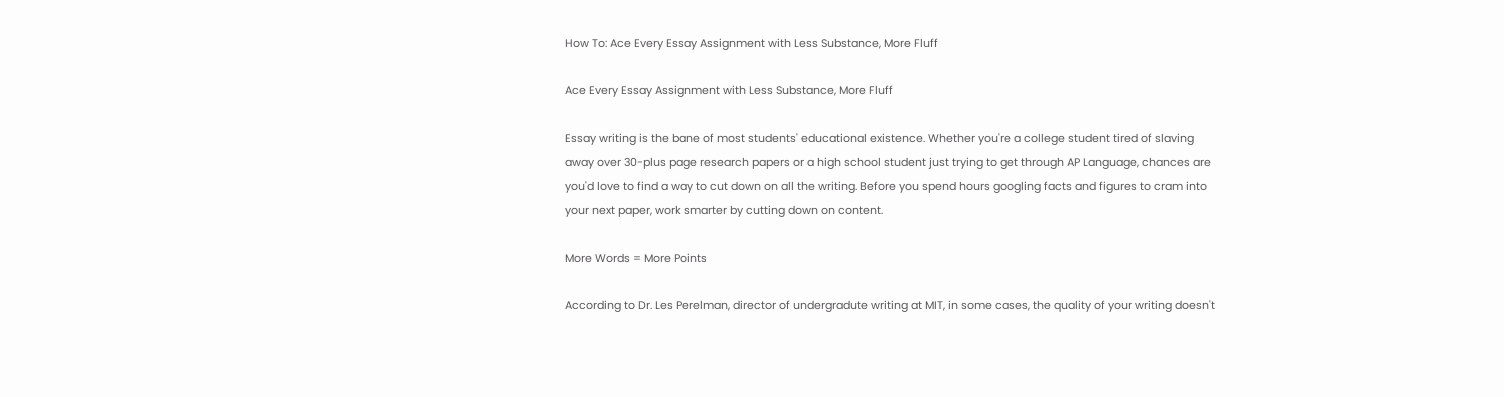How To: Ace Every Essay Assignment with Less Substance, More Fluff

Ace Every Essay Assignment with Less Substance, More Fluff

Essay writing is the bane of most students' educational existence. Whether you're a college student tired of slaving away over 30-plus page research papers or a high school student just trying to get through AP Language, chances are you'd love to find a way to cut down on all the writing. Before you spend hours googling facts and figures to cram into your next paper, work smarter by cutting down on content.

More Words = More Points

According to Dr. Les Perelman, director of undergradute writing at MIT, in some cases, the quality of your writing doesn't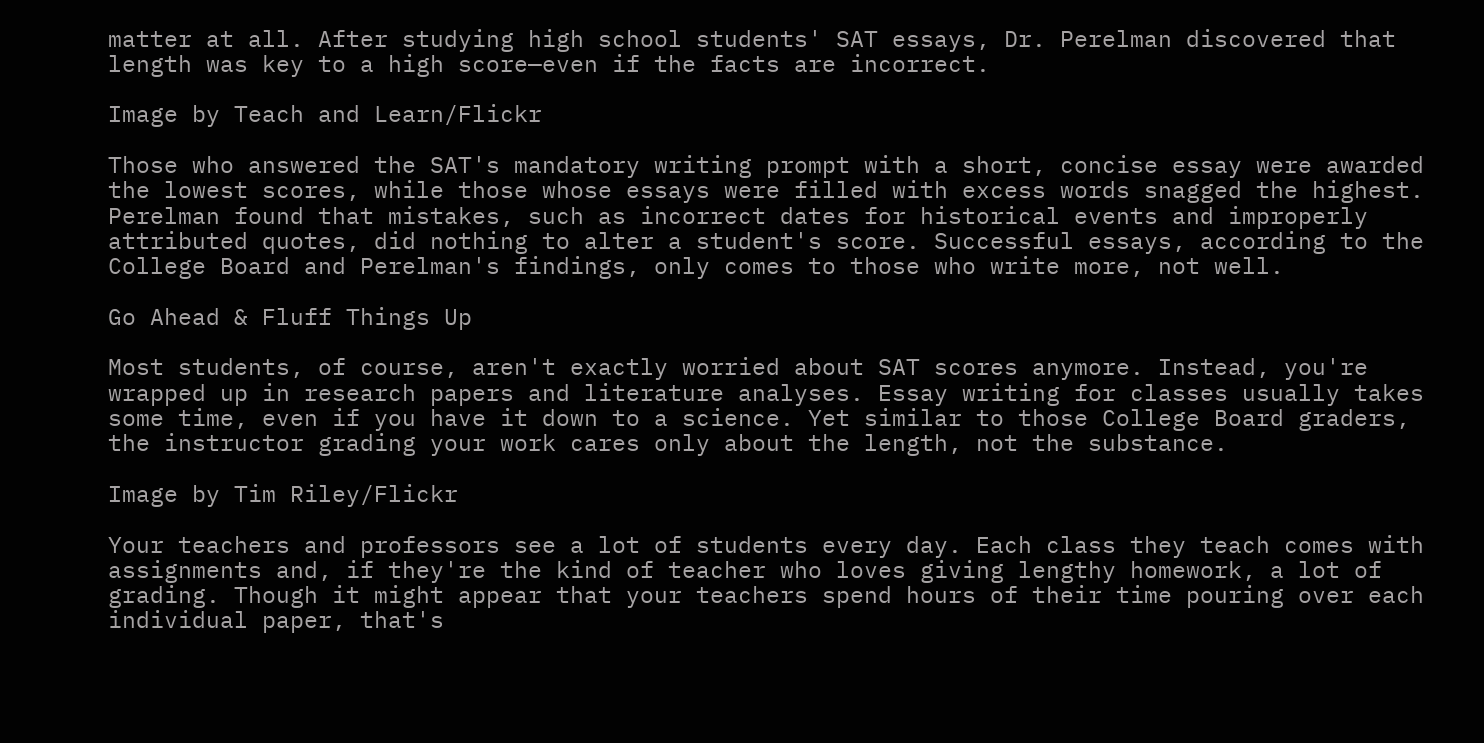matter at all. After studying high school students' SAT essays, Dr. Perelman discovered that length was key to a high score—even if the facts are incorrect.

Image by Teach and Learn/Flickr

Those who answered the SAT's mandatory writing prompt with a short, concise essay were awarded the lowest scores, while those whose essays were filled with excess words snagged the highest. Perelman found that mistakes, such as incorrect dates for historical events and improperly attributed quotes, did nothing to alter a student's score. Successful essays, according to the College Board and Perelman's findings, only comes to those who write more, not well.

Go Ahead & Fluff Things Up

Most students, of course, aren't exactly worried about SAT scores anymore. Instead, you're wrapped up in research papers and literature analyses. Essay writing for classes usually takes some time, even if you have it down to a science. Yet similar to those College Board graders, the instructor grading your work cares only about the length, not the substance.

Image by Tim Riley/Flickr

Your teachers and professors see a lot of students every day. Each class they teach comes with assignments and, if they're the kind of teacher who loves giving lengthy homework, a lot of grading. Though it might appear that your teachers spend hours of their time pouring over each individual paper, that's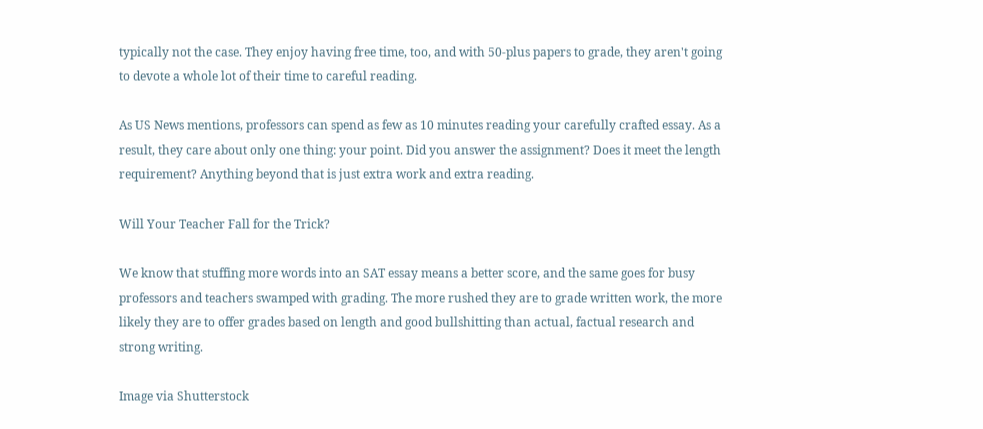typically not the case. They enjoy having free time, too, and with 50-plus papers to grade, they aren't going to devote a whole lot of their time to careful reading.

As US News mentions, professors can spend as few as 10 minutes reading your carefully crafted essay. As a result, they care about only one thing: your point. Did you answer the assignment? Does it meet the length requirement? Anything beyond that is just extra work and extra reading.

Will Your Teacher Fall for the Trick?

We know that stuffing more words into an SAT essay means a better score, and the same goes for busy professors and teachers swamped with grading. The more rushed they are to grade written work, the more likely they are to offer grades based on length and good bullshitting than actual, factual research and strong writing.

Image via Shutterstock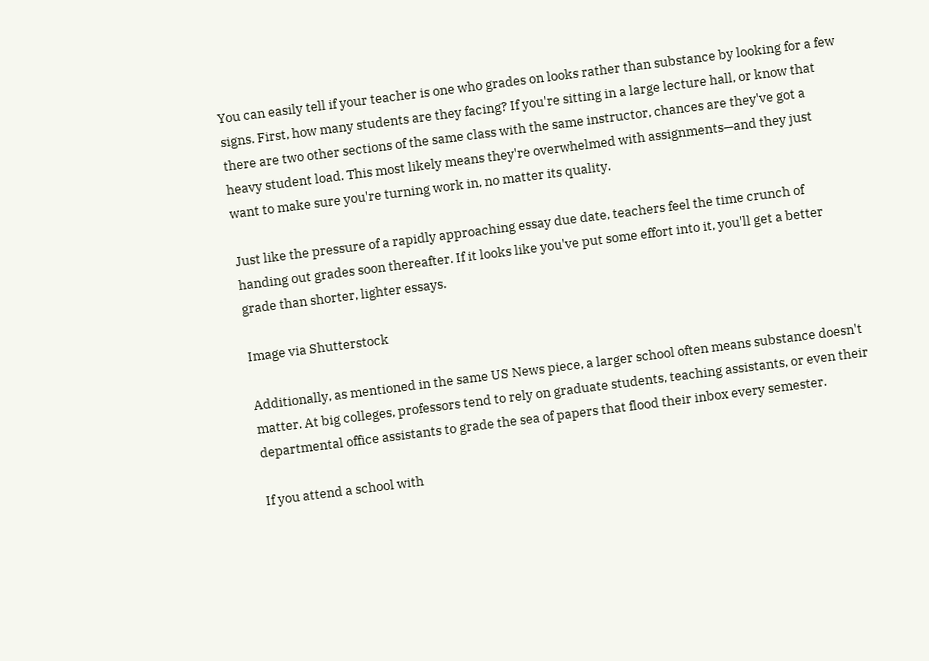You can easily tell if your teacher is one who grades on looks rather than substance by looking for a few signs. First, how many students are they facing? If you're sitting in a large lecture hall, or know that there are two other sections of the same class with the same instructor, chances are they've got a heavy student load. This most likely means they're overwhelmed with assignments—and they just want to make sure you're turning work in, no matter its quality.

Just like the pressure of a rapidly approaching essay due date, teachers feel the time crunch of handing out grades soon thereafter. If it looks like you've put some effort into it, you'll get a better grade than shorter, lighter essays.

Image via Shutterstock

Additionally, as mentioned in the same US News piece, a larger school often means substance doesn't matter. At big colleges, professors tend to rely on graduate students, teaching assistants, or even their departmental office assistants to grade the sea of papers that flood their inbox every semester.

If you attend a school with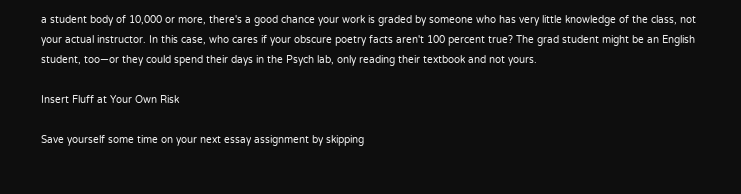a student body of 10,000 or more, there's a good chance your work is graded by someone who has very little knowledge of the class, not your actual instructor. In this case, who cares if your obscure poetry facts aren't 100 percent true? The grad student might be an English student, too—or they could spend their days in the Psych lab, only reading their textbook and not yours.

Insert Fluff at Your Own Risk

Save yourself some time on your next essay assignment by skipping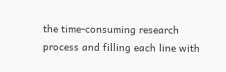the time-consuming research process and filling each line with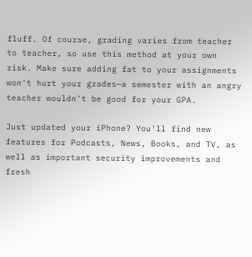fluff. Of course, grading varies from teacher to teacher, so use this method at your own risk. Make sure adding fat to your assignments won't hurt your grades—a semester with an angry teacher wouldn't be good for your GPA.

Just updated your iPhone? You'll find new features for Podcasts, News, Books, and TV, as well as important security improvements and fresh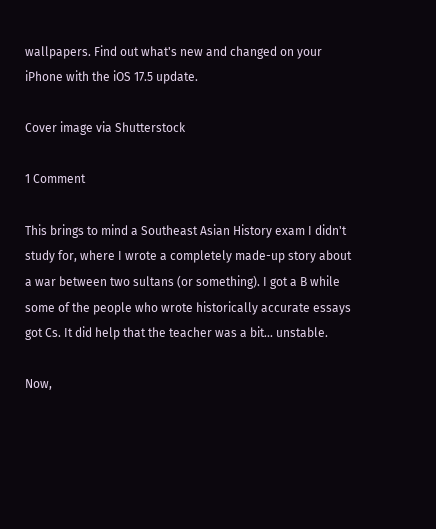wallpapers. Find out what's new and changed on your iPhone with the iOS 17.5 update.

Cover image via Shutterstock

1 Comment

This brings to mind a Southeast Asian History exam I didn't study for, where I wrote a completely made-up story about a war between two sultans (or something). I got a B while some of the people who wrote historically accurate essays got Cs. It did help that the teacher was a bit... unstable.

Now,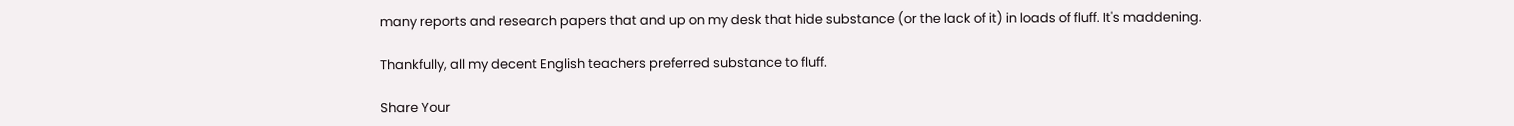many reports and research papers that and up on my desk that hide substance (or the lack of it) in loads of fluff. It's maddening.

Thankfully, all my decent English teachers preferred substance to fluff.

Share Your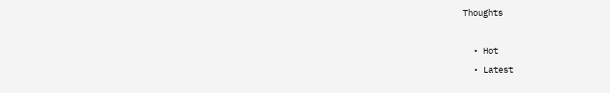Thoughts

  • Hot
  • Latest